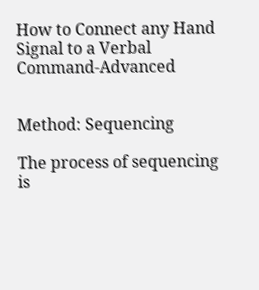How to Connect any Hand Signal to a Verbal Command-Advanced


Method: Sequencing

The process of sequencing is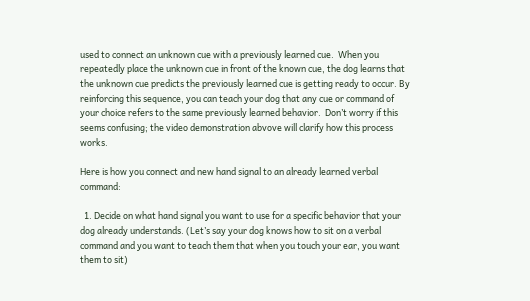used to connect an unknown cue with a previously learned cue.  When you repeatedly place the unknown cue in front of the known cue, the dog learns that the unknown cue predicts the previously learned cue is getting ready to occur. By reinforcing this sequence, you can teach your dog that any cue or command of your choice refers to the same previously learned behavior.  Don’t worry if this seems confusing; the video demonstration abvove will clarify how this process works.

Here is how you connect and new hand signal to an already learned verbal command:

  1. Decide on what hand signal you want to use for a specific behavior that your dog already understands. (Let’s say your dog knows how to sit on a verbal command and you want to teach them that when you touch your ear, you want them to sit)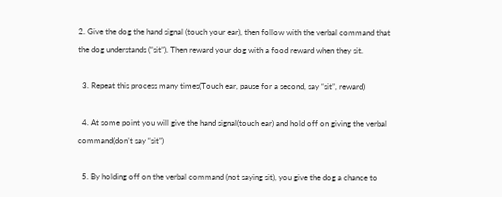2. Give the dog the hand signal (touch your ear), then follow with the verbal command that the dog understands (“sit”). Then reward your dog with a food reward when they sit.

  3. Repeat this process many times(Touch ear, pause for a second, say “sit”, reward)

  4. At some point you will give the hand signal(touch ear) and hold off on giving the verbal command(don’t say “sit”)

  5. By holding off on the verbal command (not saying sit), you give the dog a chance to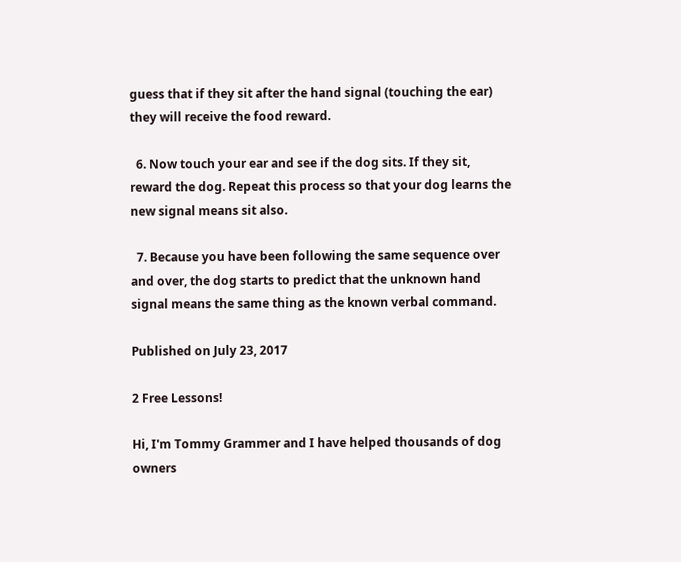guess that if they sit after the hand signal (touching the ear) they will receive the food reward.

  6. Now touch your ear and see if the dog sits. If they sit, reward the dog. Repeat this process so that your dog learns the new signal means sit also.

  7. Because you have been following the same sequence over and over, the dog starts to predict that the unknown hand signal means the same thing as the known verbal command.

Published on July 23, 2017

2 Free Lessons!

Hi, I'm Tommy Grammer and I have helped thousands of dog owners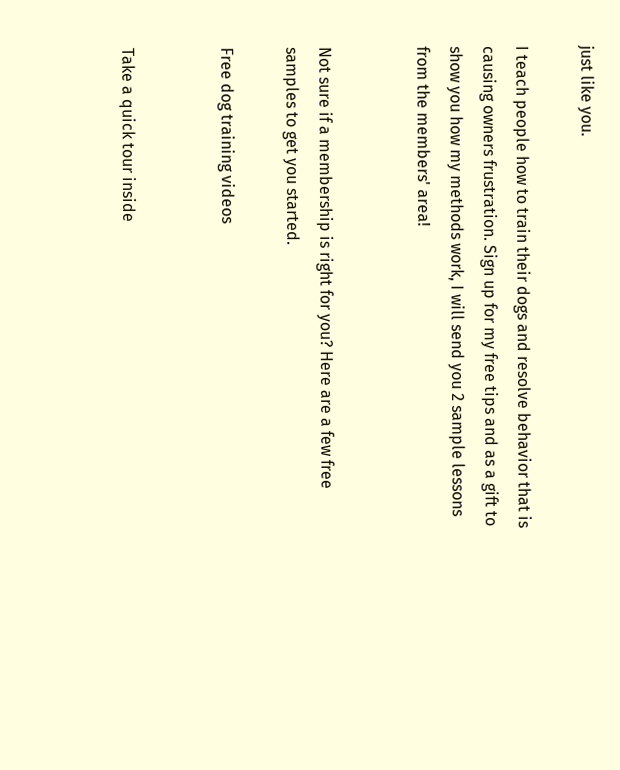just like you.

I teach people how to train their dogs and resolve behavior that is causing owners frustration. Sign up for my free tips and as a gift to show you how my methods work, I will send you 2 sample lessons from the members' area!


Not sure if a membership is right for you? Here are a few free samples to get you started.

Free dog training videos


Take a quick tour inside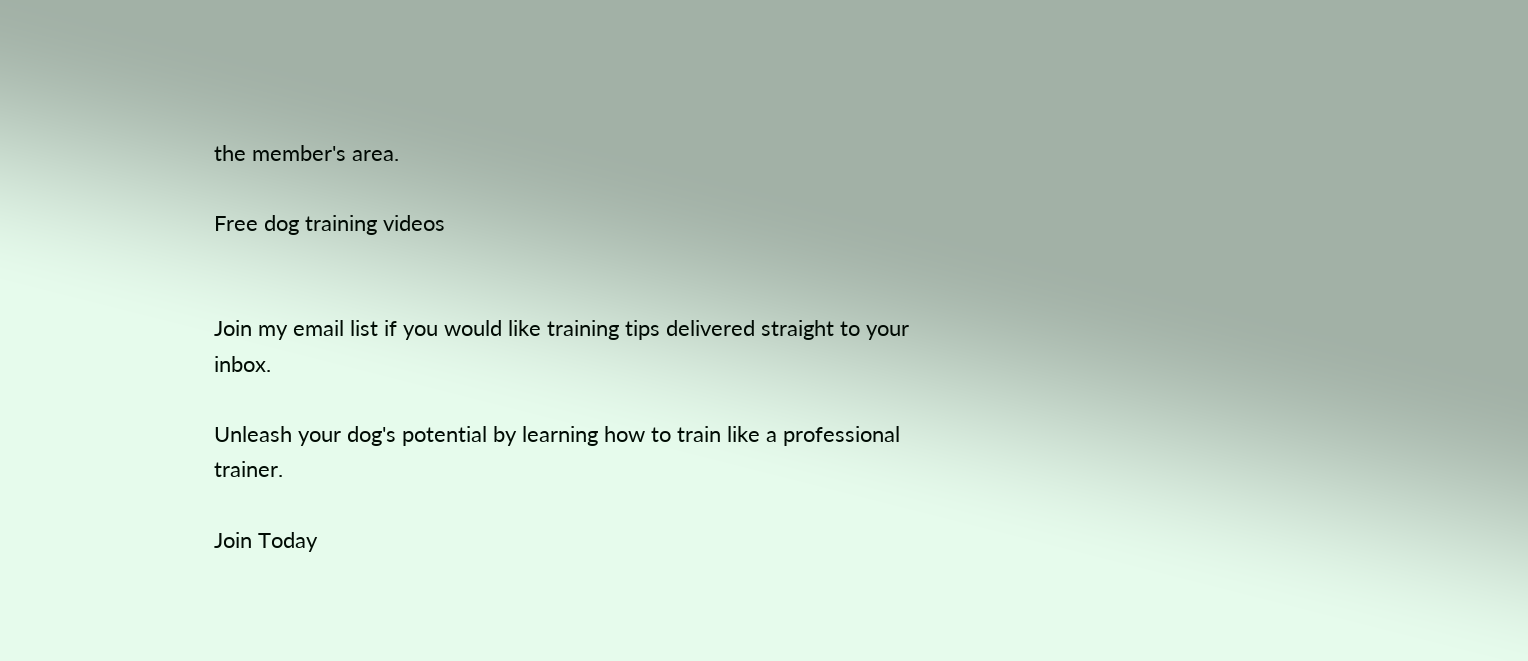the member's area.

Free dog training videos


Join my email list if you would like training tips delivered straight to your inbox.

Unleash your dog's potential by learning how to train like a professional trainer.

Join Today